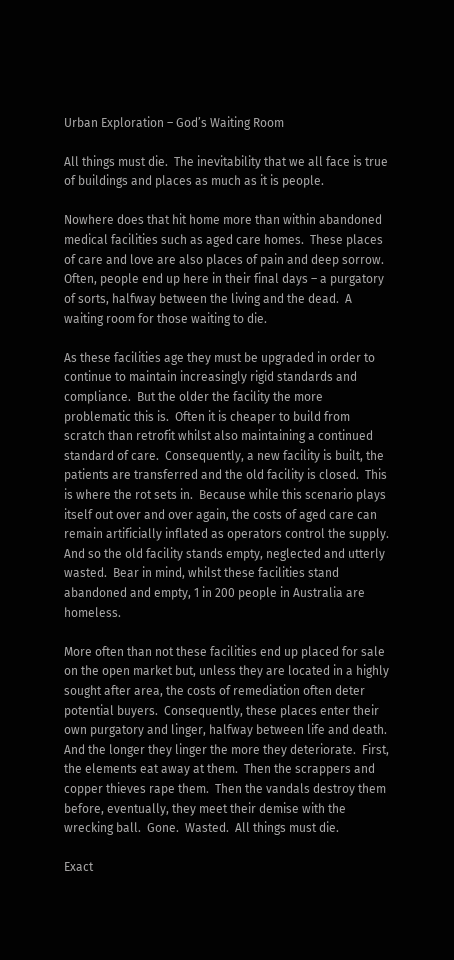Urban Exploration – God’s Waiting Room

All things must die.  The inevitability that we all face is true of buildings and places as much as it is people.

Nowhere does that hit home more than within abandoned medical facilities such as aged care homes.  These places of care and love are also places of pain and deep sorrow.  Often, people end up here in their final days – a purgatory of sorts, halfway between the living and the dead.  A waiting room for those waiting to die.

As these facilities age they must be upgraded in order to continue to maintain increasingly rigid standards and compliance.  But the older the facility the more problematic this is.  Often it is cheaper to build from scratch than retrofit whilst also maintaining a continued standard of care.  Consequently, a new facility is built, the patients are transferred and the old facility is closed.  This is where the rot sets in.  Because while this scenario plays itself out over and over again, the costs of aged care can remain artificially inflated as operators control the supply.  And so the old facility stands empty, neglected and utterly wasted.  Bear in mind, whilst these facilities stand abandoned and empty, 1 in 200 people in Australia are homeless.

More often than not these facilities end up placed for sale on the open market but, unless they are located in a highly sought after area, the costs of remediation often deter potential buyers.  Consequently, these places enter their own purgatory and linger, halfway between life and death.  And the longer they linger the more they deteriorate.  First, the elements eat away at them.  Then the scrappers and copper thieves rape them.  Then the vandals destroy them before, eventually, they meet their demise with the wrecking ball.  Gone.  Wasted.  All things must die.

Exact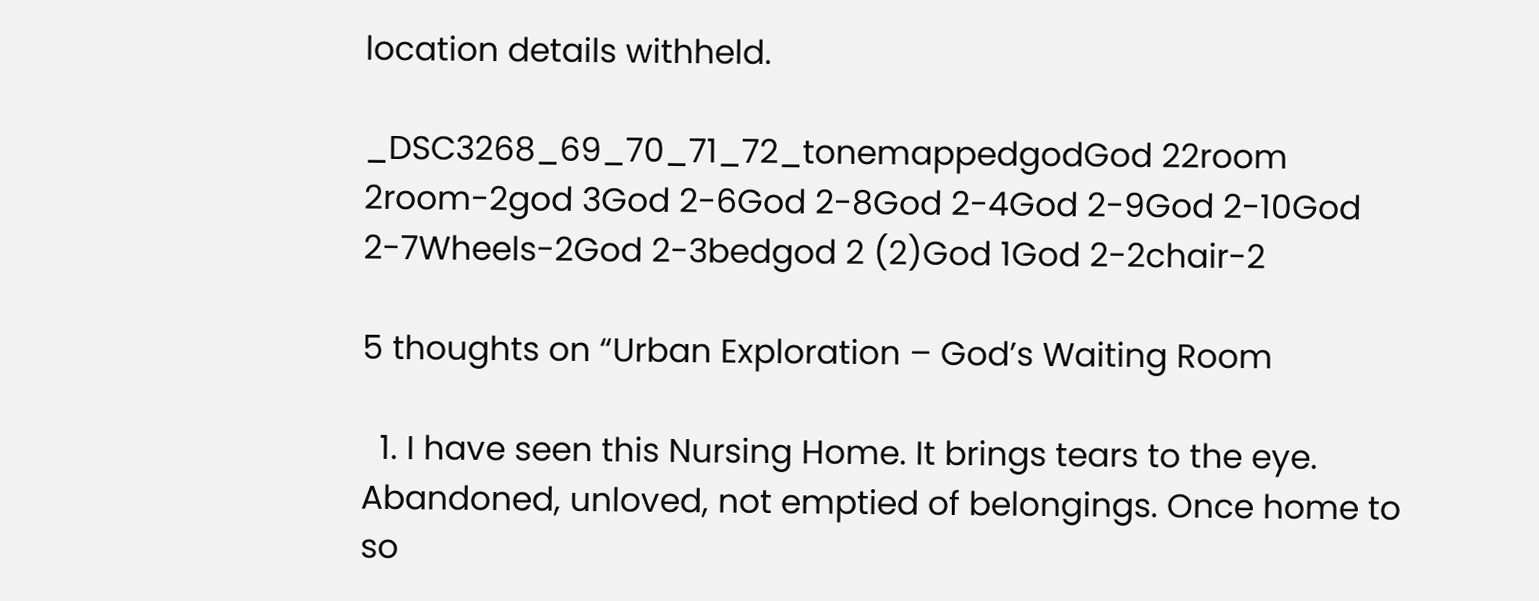location details withheld.

_DSC3268_69_70_71_72_tonemappedgodGod 22room 2room-2god 3God 2-6God 2-8God 2-4God 2-9God 2-10God 2-7Wheels-2God 2-3bedgod 2 (2)God 1God 2-2chair-2

5 thoughts on “Urban Exploration – God’s Waiting Room

  1. I have seen this Nursing Home. It brings tears to the eye. Abandoned, unloved, not emptied of belongings. Once home to so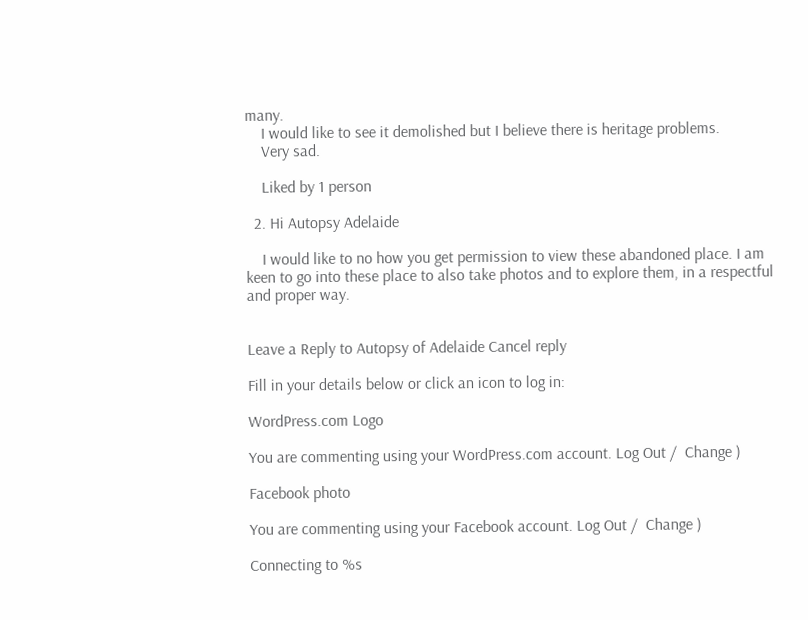many.
    I would like to see it demolished but I believe there is heritage problems.
    Very sad.

    Liked by 1 person

  2. Hi Autopsy Adelaide

    I would like to no how you get permission to view these abandoned place. I am keen to go into these place to also take photos and to explore them, in a respectful and proper way.


Leave a Reply to Autopsy of Adelaide Cancel reply

Fill in your details below or click an icon to log in:

WordPress.com Logo

You are commenting using your WordPress.com account. Log Out /  Change )

Facebook photo

You are commenting using your Facebook account. Log Out /  Change )

Connecting to %s